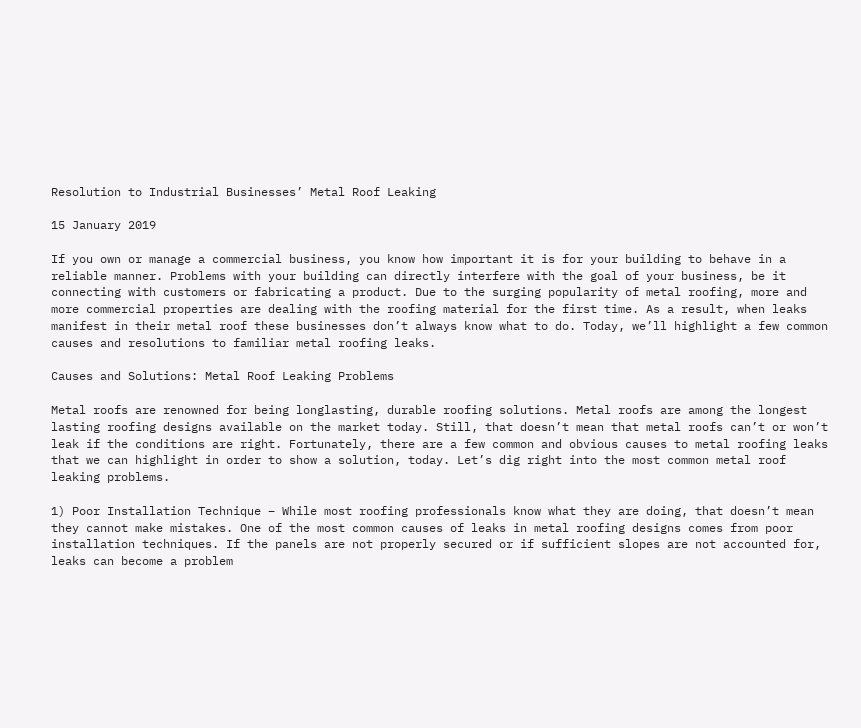Resolution to Industrial Businesses’ Metal Roof Leaking

15 January 2019

If you own or manage a commercial business, you know how important it is for your building to behave in a reliable manner. Problems with your building can directly interfere with the goal of your business, be it connecting with customers or fabricating a product. Due to the surging popularity of metal roofing, more and more commercial properties are dealing with the roofing material for the first time. As a result, when leaks manifest in their metal roof these businesses don’t always know what to do. Today, we’ll highlight a few common causes and resolutions to familiar metal roofing leaks.

Causes and Solutions: Metal Roof Leaking Problems

Metal roofs are renowned for being longlasting, durable roofing solutions. Metal roofs are among the longest lasting roofing designs available on the market today. Still, that doesn’t mean that metal roofs can’t or won’t leak if the conditions are right. Fortunately, there are a few common and obvious causes to metal roofing leaks that we can highlight in order to show a solution, today. Let’s dig right into the most common metal roof leaking problems.

1) Poor Installation Technique – While most roofing professionals know what they are doing, that doesn’t mean they cannot make mistakes. One of the most common causes of leaks in metal roofing designs comes from poor installation techniques. If the panels are not properly secured or if sufficient slopes are not accounted for, leaks can become a problem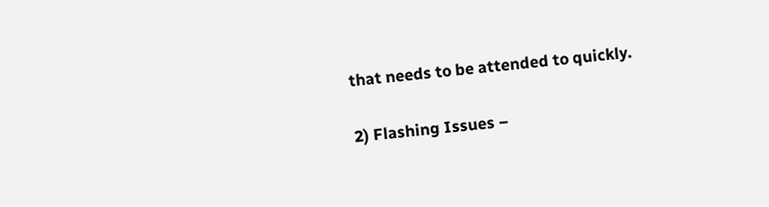that needs to be attended to quickly.

2) Flashing Issues –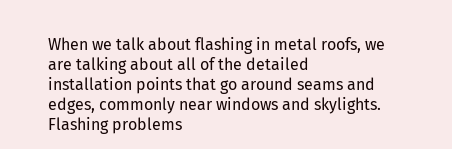When we talk about flashing in metal roofs, we are talking about all of the detailed installation points that go around seams and edges, commonly near windows and skylights. Flashing problems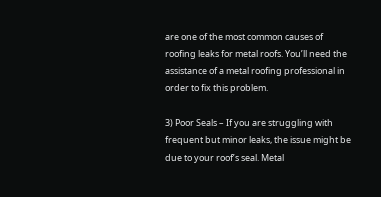are one of the most common causes of roofing leaks for metal roofs. You’ll need the assistance of a metal roofing professional in order to fix this problem.

3) Poor Seals – If you are struggling with frequent but minor leaks, the issue might be due to your roof’s seal. Metal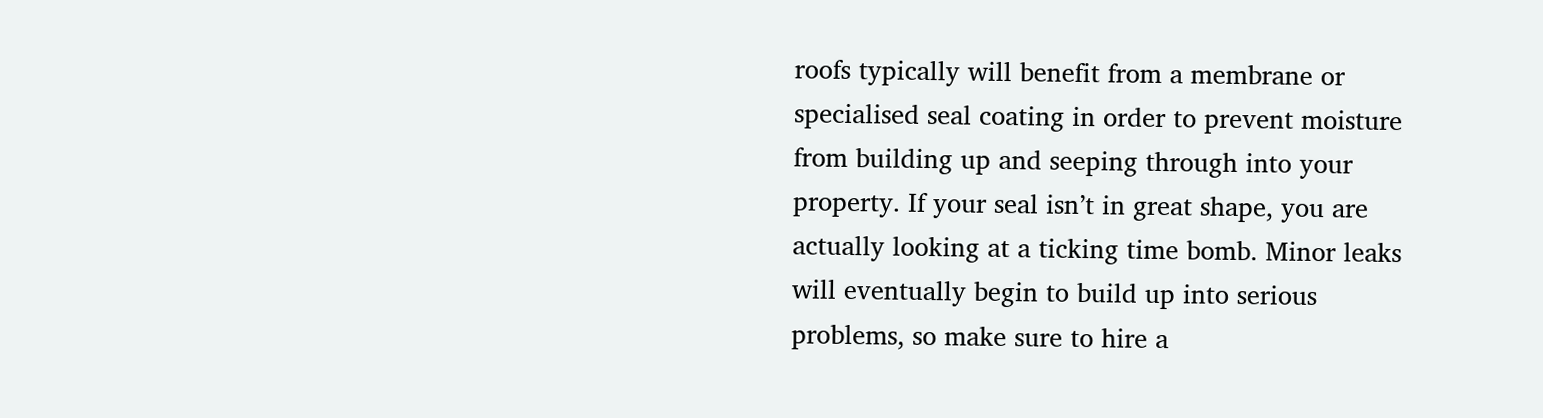roofs typically will benefit from a membrane or specialised seal coating in order to prevent moisture from building up and seeping through into your property. If your seal isn’t in great shape, you are actually looking at a ticking time bomb. Minor leaks will eventually begin to build up into serious problems, so make sure to hire a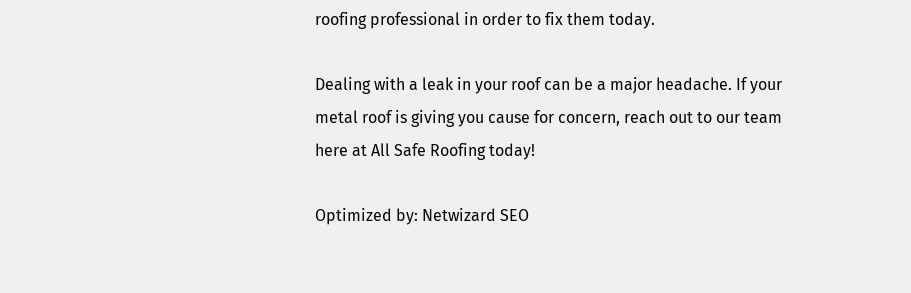roofing professional in order to fix them today.

Dealing with a leak in your roof can be a major headache. If your metal roof is giving you cause for concern, reach out to our team here at All Safe Roofing today!

Optimized by: Netwizard SEO